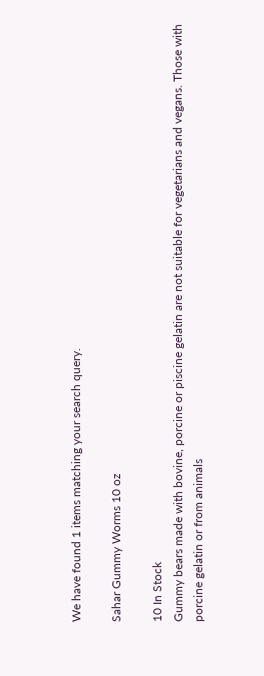We have found 1 items matching your search query.

Sahar Gummy Worms 10 oz

10 In Stock
Gummy bears made with bovine, porcine or piscine gelatin are not suitable for vegetarians and vegans. Those with porcine gelatin or from animals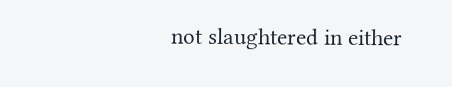not slaughtered in either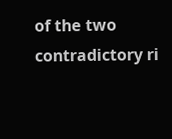of the two contradictory ri